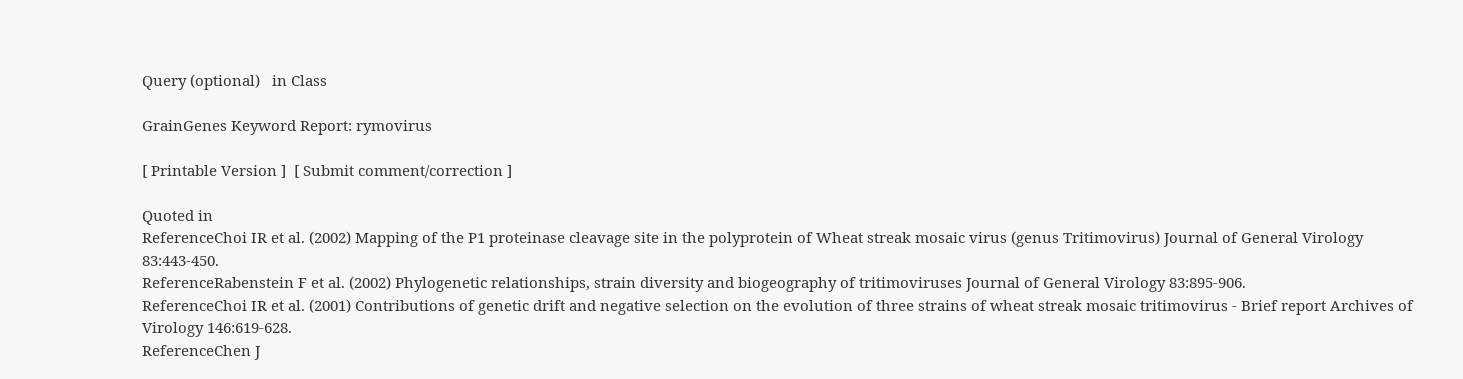Query (optional)   in Class

GrainGenes Keyword Report: rymovirus

[ Printable Version ]  [ Submit comment/correction ]

Quoted in
ReferenceChoi IR et al. (2002) Mapping of the P1 proteinase cleavage site in the polyprotein of Wheat streak mosaic virus (genus Tritimovirus) Journal of General Virology 83:443-450.
ReferenceRabenstein F et al. (2002) Phylogenetic relationships, strain diversity and biogeography of tritimoviruses Journal of General Virology 83:895-906.
ReferenceChoi IR et al. (2001) Contributions of genetic drift and negative selection on the evolution of three strains of wheat streak mosaic tritimovirus - Brief report Archives of Virology 146:619-628.
ReferenceChen J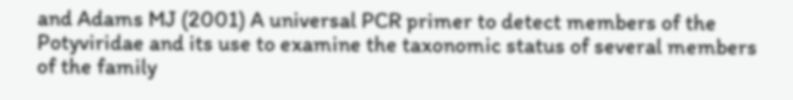and Adams MJ (2001) A universal PCR primer to detect members of the Potyviridae and its use to examine the taxonomic status of several members of the family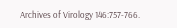Archives of Virology 146:757-766.